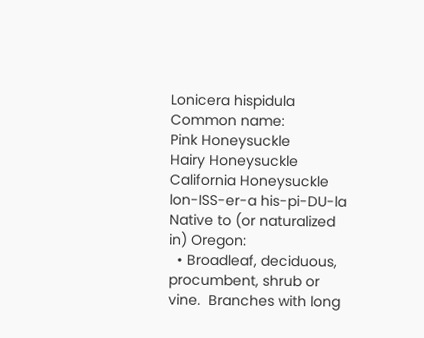Lonicera hispidula
Common name:
Pink Honeysuckle
Hairy Honeysuckle
California Honeysuckle
lon-ISS-er-a his-pi-DU-la
Native to (or naturalized in) Oregon:
  • Broadleaf, deciduous, procumbent, shrub or vine.  Branches with long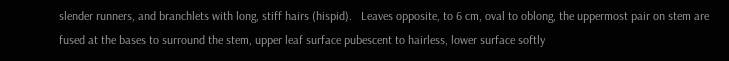slender runners, and branchlets with long, stiff hairs (hispid).   Leaves opposite, to 6 cm, oval to oblong, the uppermost pair on stem are fused at the bases to surround the stem, upper leaf surface pubescent to hairless, lower surface softly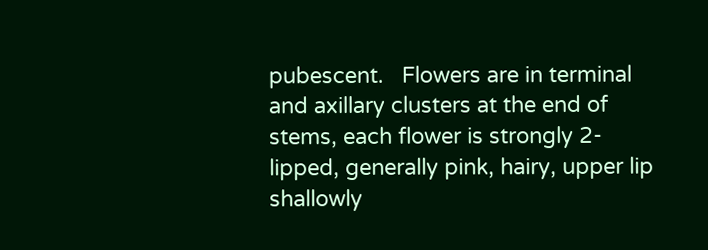pubescent.   Flowers are in terminal and axillary clusters at the end of stems, each flower is strongly 2-lipped, generally pink, hairy, upper lip shallowly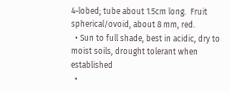4-lobed; tube about 1.5cm long.  Fruit spherical/ovoid, about 8 mm, red.
  • Sun to full shade, best in acidic, dry to moist soils, drought tolerant when established
  •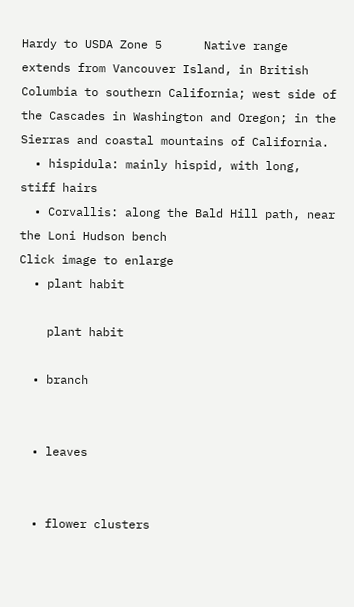Hardy to USDA Zone 5      Native range extends from Vancouver Island, in British Columbia to southern California; west side of the Cascades in Washington and Oregon; in the Sierras and coastal mountains of California.
  • hispidula: mainly hispid, with long, stiff hairs
  • Corvallis: along the Bald Hill path, near the Loni Hudson bench
Click image to enlarge
  • plant habit

    plant habit

  • branch


  • leaves


  • flower clusters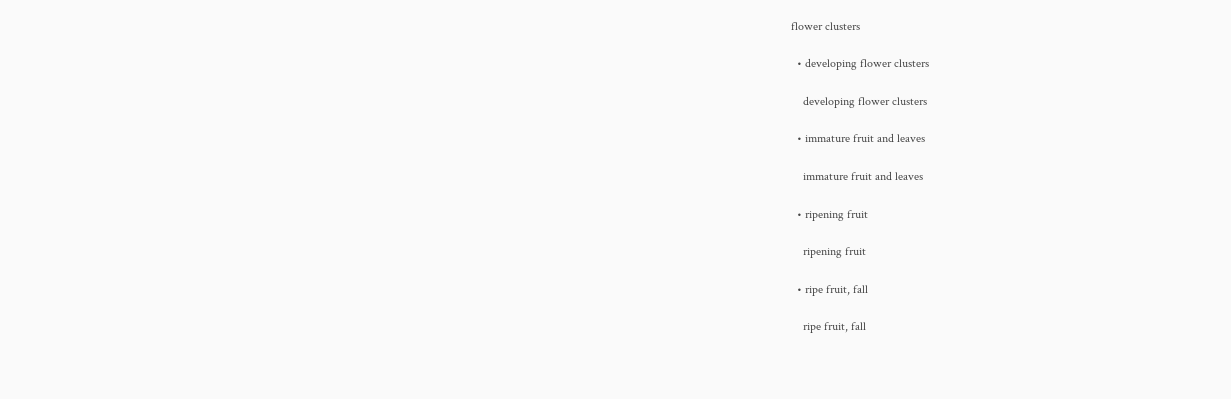flower clusters

  • developing flower clusters

    developing flower clusters

  • immature fruit and leaves

    immature fruit and leaves

  • ripening fruit

    ripening fruit

  • ripe fruit, fall

    ripe fruit, fall